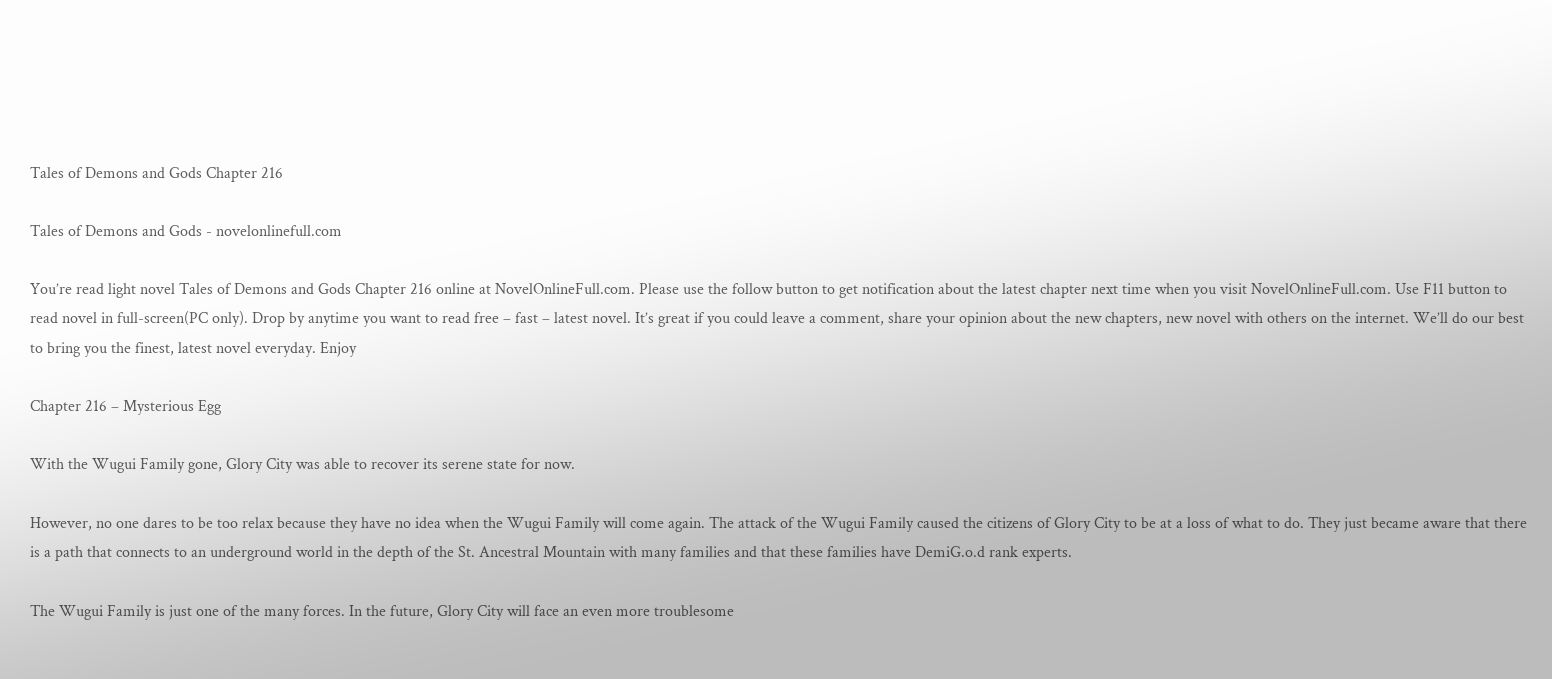Tales of Demons and Gods Chapter 216

Tales of Demons and Gods - novelonlinefull.com

You’re read light novel Tales of Demons and Gods Chapter 216 online at NovelOnlineFull.com. Please use the follow button to get notification about the latest chapter next time when you visit NovelOnlineFull.com. Use F11 button to read novel in full-screen(PC only). Drop by anytime you want to read free – fast – latest novel. It’s great if you could leave a comment, share your opinion about the new chapters, new novel with others on the internet. We’ll do our best to bring you the finest, latest novel everyday. Enjoy

Chapter 216 – Mysterious Egg

With the Wugui Family gone, Glory City was able to recover its serene state for now.

However, no one dares to be too relax because they have no idea when the Wugui Family will come again. The attack of the Wugui Family caused the citizens of Glory City to be at a loss of what to do. They just became aware that there is a path that connects to an underground world in the depth of the St. Ancestral Mountain with many families and that these families have DemiG.o.d rank experts.

The Wugui Family is just one of the many forces. In the future, Glory City will face an even more troublesome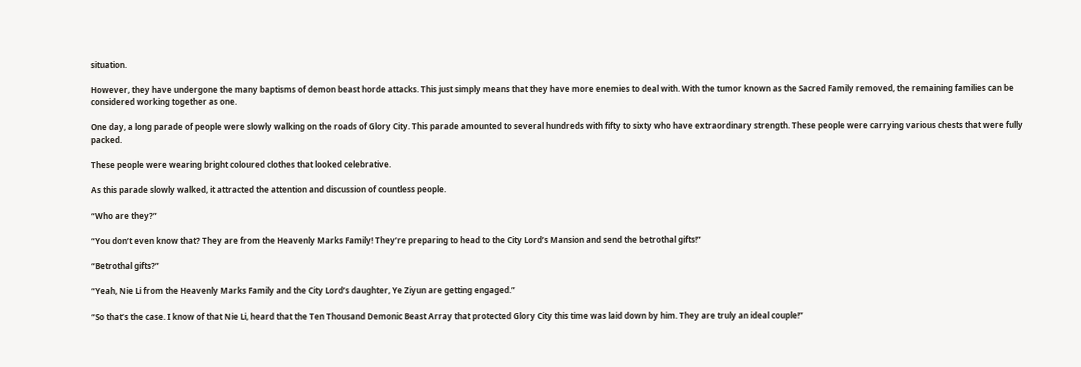situation.

However, they have undergone the many baptisms of demon beast horde attacks. This just simply means that they have more enemies to deal with. With the tumor known as the Sacred Family removed, the remaining families can be considered working together as one.

One day, a long parade of people were slowly walking on the roads of Glory City. This parade amounted to several hundreds with fifty to sixty who have extraordinary strength. These people were carrying various chests that were fully packed.

These people were wearing bright coloured clothes that looked celebrative.

As this parade slowly walked, it attracted the attention and discussion of countless people.

“Who are they?”

“You don’t even know that? They are from the Heavenly Marks Family! They’re preparing to head to the City Lord’s Mansion and send the betrothal gifts!”

“Betrothal gifts?”

“Yeah, Nie Li from the Heavenly Marks Family and the City Lord’s daughter, Ye Ziyun are getting engaged.”

“So that’s the case. I know of that Nie Li, heard that the Ten Thousand Demonic Beast Array that protected Glory City this time was laid down by him. They are truly an ideal couple!”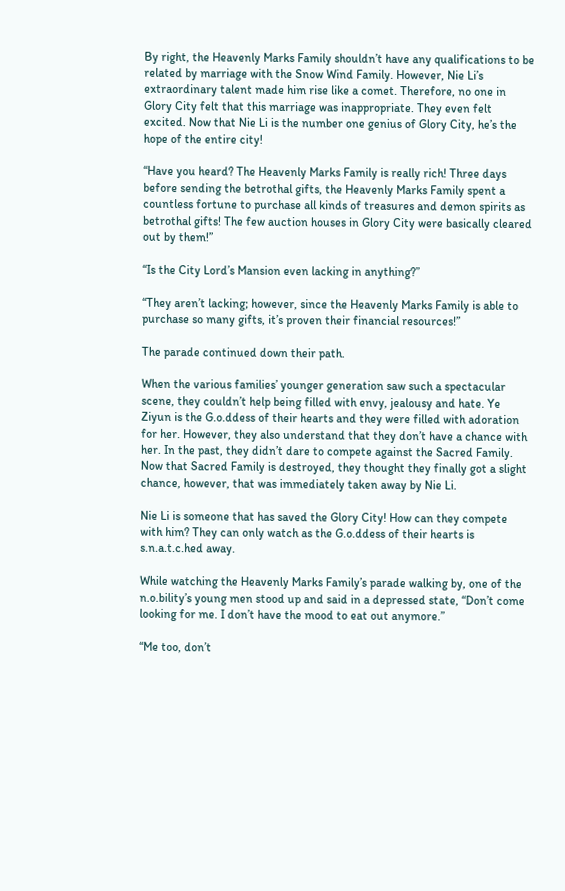By right, the Heavenly Marks Family shouldn’t have any qualifications to be related by marriage with the Snow Wind Family. However, Nie Li’s extraordinary talent made him rise like a comet. Therefore, no one in Glory City felt that this marriage was inappropriate. They even felt excited. Now that Nie Li is the number one genius of Glory City, he’s the hope of the entire city!

“Have you heard? The Heavenly Marks Family is really rich! Three days before sending the betrothal gifts, the Heavenly Marks Family spent a countless fortune to purchase all kinds of treasures and demon spirits as betrothal gifts! The few auction houses in Glory City were basically cleared out by them!”

“Is the City Lord’s Mansion even lacking in anything?”

“They aren’t lacking; however, since the Heavenly Marks Family is able to purchase so many gifts, it’s proven their financial resources!”

The parade continued down their path.

When the various families’ younger generation saw such a spectacular scene, they couldn’t help being filled with envy, jealousy and hate. Ye Ziyun is the G.o.ddess of their hearts and they were filled with adoration for her. However, they also understand that they don’t have a chance with her. In the past, they didn’t dare to compete against the Sacred Family. Now that Sacred Family is destroyed, they thought they finally got a slight chance, however, that was immediately taken away by Nie Li.

Nie Li is someone that has saved the Glory City! How can they compete with him? They can only watch as the G.o.ddess of their hearts is s.n.a.t.c.hed away.

While watching the Heavenly Marks Family’s parade walking by, one of the n.o.bility’s young men stood up and said in a depressed state, “Don’t come looking for me. I don’t have the mood to eat out anymore.”

“Me too, don’t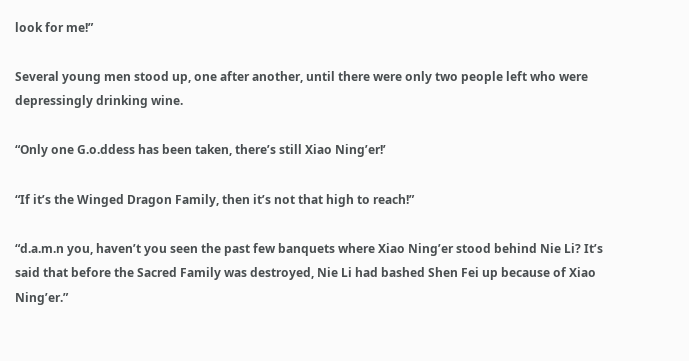look for me!”

Several young men stood up, one after another, until there were only two people left who were depressingly drinking wine.

“Only one G.o.ddess has been taken, there’s still Xiao Ning’er!’

“If it’s the Winged Dragon Family, then it’s not that high to reach!”

“d.a.m.n you, haven’t you seen the past few banquets where Xiao Ning’er stood behind Nie Li? It’s said that before the Sacred Family was destroyed, Nie Li had bashed Shen Fei up because of Xiao Ning’er.”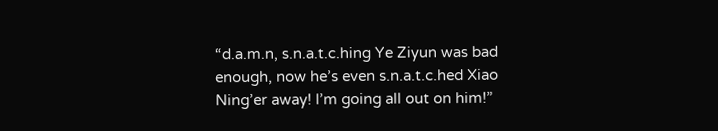“d.a.m.n, s.n.a.t.c.hing Ye Ziyun was bad enough, now he’s even s.n.a.t.c.hed Xiao Ning’er away! I’m going all out on him!”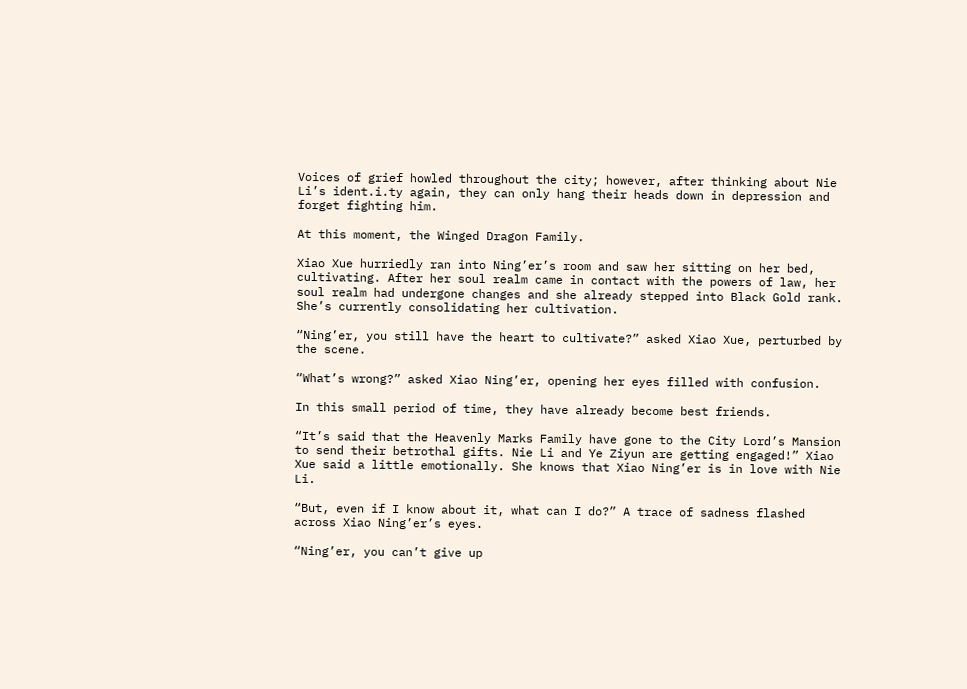Voices of grief howled throughout the city; however, after thinking about Nie Li’s ident.i.ty again, they can only hang their heads down in depression and forget fighting him.

At this moment, the Winged Dragon Family.

Xiao Xue hurriedly ran into Ning’er’s room and saw her sitting on her bed, cultivating. After her soul realm came in contact with the powers of law, her soul realm had undergone changes and she already stepped into Black Gold rank. She’s currently consolidating her cultivation.

“Ning’er, you still have the heart to cultivate?” asked Xiao Xue, perturbed by the scene.

“What’s wrong?” asked Xiao Ning’er, opening her eyes filled with confusion.

In this small period of time, they have already become best friends.

“It’s said that the Heavenly Marks Family have gone to the City Lord’s Mansion to send their betrothal gifts. Nie Li and Ye Ziyun are getting engaged!” Xiao Xue said a little emotionally. She knows that Xiao Ning’er is in love with Nie Li.

“But, even if I know about it, what can I do?” A trace of sadness flashed across Xiao Ning’er’s eyes.

“Ning’er, you can’t give up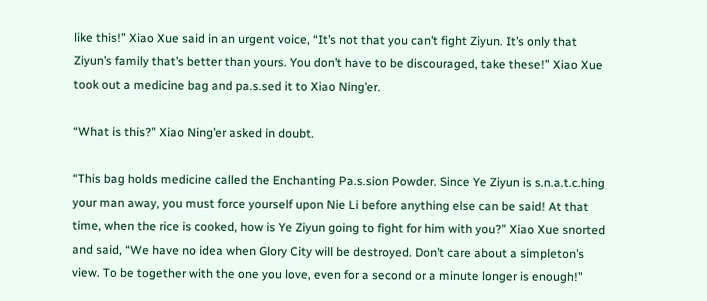like this!” Xiao Xue said in an urgent voice, “It’s not that you can’t fight Ziyun. It’s only that Ziyun’s family that’s better than yours. You don’t have to be discouraged, take these!” Xiao Xue took out a medicine bag and pa.s.sed it to Xiao Ning’er.

“What is this?” Xiao Ning’er asked in doubt.

“This bag holds medicine called the Enchanting Pa.s.sion Powder. Since Ye Ziyun is s.n.a.t.c.hing your man away, you must force yourself upon Nie Li before anything else can be said! At that time, when the rice is cooked, how is Ye Ziyun going to fight for him with you?” Xiao Xue snorted and said, “We have no idea when Glory City will be destroyed. Don’t care about a simpleton’s view. To be together with the one you love, even for a second or a minute longer is enough!”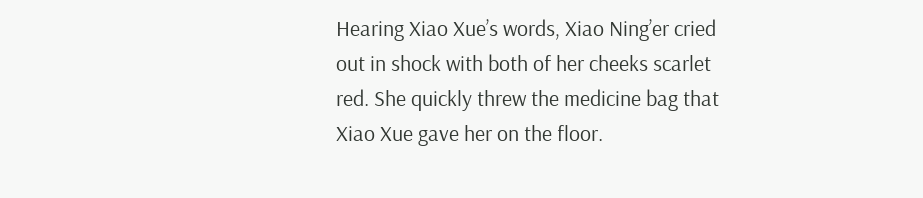Hearing Xiao Xue’s words, Xiao Ning’er cried out in shock with both of her cheeks scarlet red. She quickly threw the medicine bag that Xiao Xue gave her on the floor.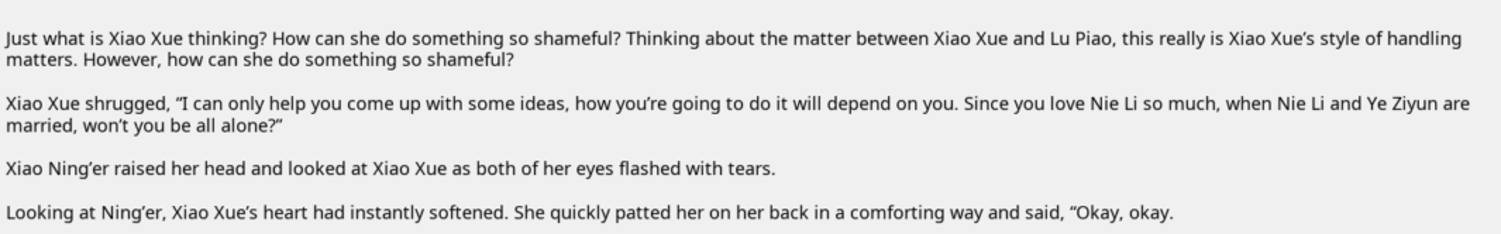Just what is Xiao Xue thinking? How can she do something so shameful? Thinking about the matter between Xiao Xue and Lu Piao, this really is Xiao Xue’s style of handling matters. However, how can she do something so shameful?

Xiao Xue shrugged, “I can only help you come up with some ideas, how you’re going to do it will depend on you. Since you love Nie Li so much, when Nie Li and Ye Ziyun are married, won’t you be all alone?”

Xiao Ning’er raised her head and looked at Xiao Xue as both of her eyes flashed with tears.

Looking at Ning’er, Xiao Xue’s heart had instantly softened. She quickly patted her on her back in a comforting way and said, “Okay, okay.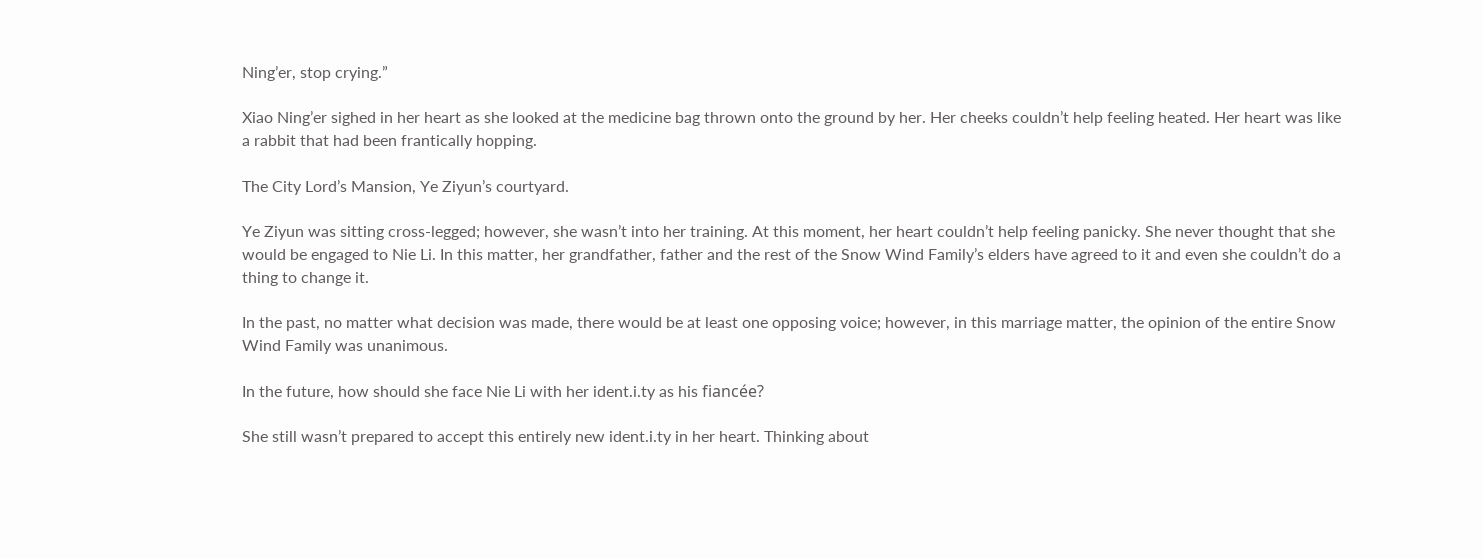Ning’er, stop crying.”

Xiao Ning’er sighed in her heart as she looked at the medicine bag thrown onto the ground by her. Her cheeks couldn’t help feeling heated. Her heart was like a rabbit that had been frantically hopping.

The City Lord’s Mansion, Ye Ziyun’s courtyard.

Ye Ziyun was sitting cross-legged; however, she wasn’t into her training. At this moment, her heart couldn’t help feeling panicky. She never thought that she would be engaged to Nie Li. In this matter, her grandfather, father and the rest of the Snow Wind Family’s elders have agreed to it and even she couldn’t do a thing to change it.

In the past, no matter what decision was made, there would be at least one opposing voice; however, in this marriage matter, the opinion of the entire Snow Wind Family was unanimous.

In the future, how should she face Nie Li with her ident.i.ty as his fiancée?

She still wasn’t prepared to accept this entirely new ident.i.ty in her heart. Thinking about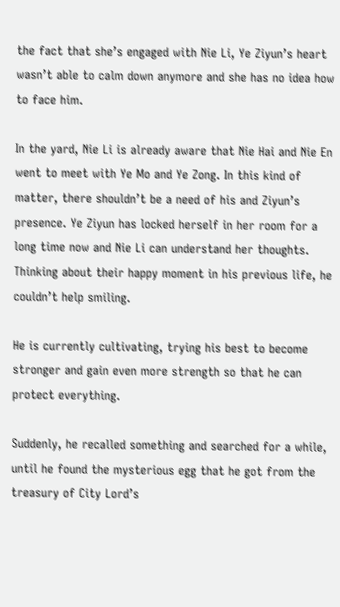the fact that she’s engaged with Nie Li, Ye Ziyun’s heart wasn’t able to calm down anymore and she has no idea how to face him.

In the yard, Nie Li is already aware that Nie Hai and Nie En went to meet with Ye Mo and Ye Zong. In this kind of matter, there shouldn’t be a need of his and Ziyun’s presence. Ye Ziyun has locked herself in her room for a long time now and Nie Li can understand her thoughts. Thinking about their happy moment in his previous life, he couldn’t help smiling.

He is currently cultivating, trying his best to become stronger and gain even more strength so that he can protect everything.

Suddenly, he recalled something and searched for a while, until he found the mysterious egg that he got from the treasury of City Lord’s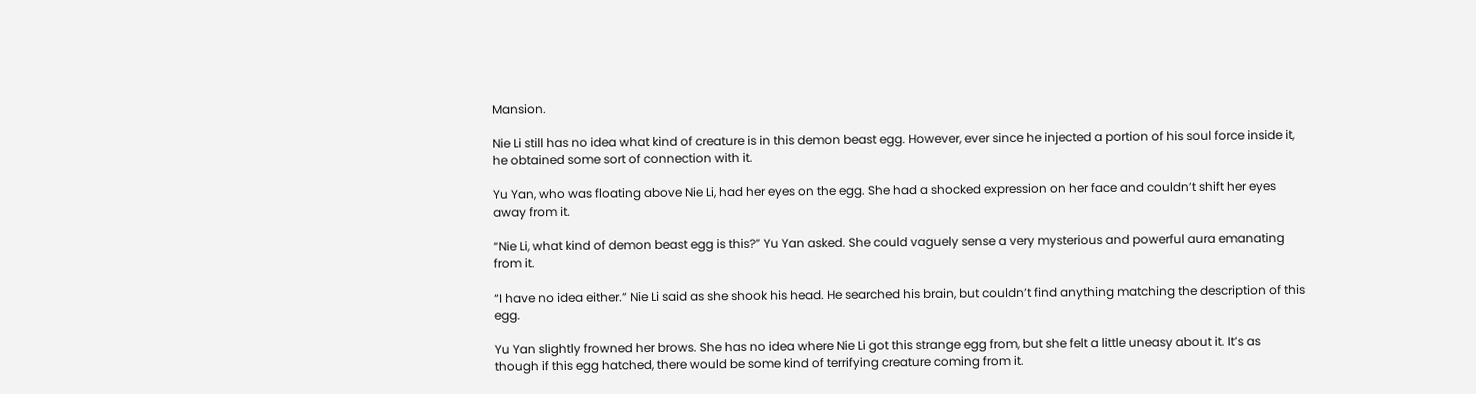Mansion.

Nie Li still has no idea what kind of creature is in this demon beast egg. However, ever since he injected a portion of his soul force inside it, he obtained some sort of connection with it.

Yu Yan, who was floating above Nie Li, had her eyes on the egg. She had a shocked expression on her face and couldn’t shift her eyes away from it.

“Nie Li, what kind of demon beast egg is this?” Yu Yan asked. She could vaguely sense a very mysterious and powerful aura emanating from it.

“I have no idea either.” Nie Li said as she shook his head. He searched his brain, but couldn’t find anything matching the description of this egg.

Yu Yan slightly frowned her brows. She has no idea where Nie Li got this strange egg from, but she felt a little uneasy about it. It’s as though if this egg hatched, there would be some kind of terrifying creature coming from it.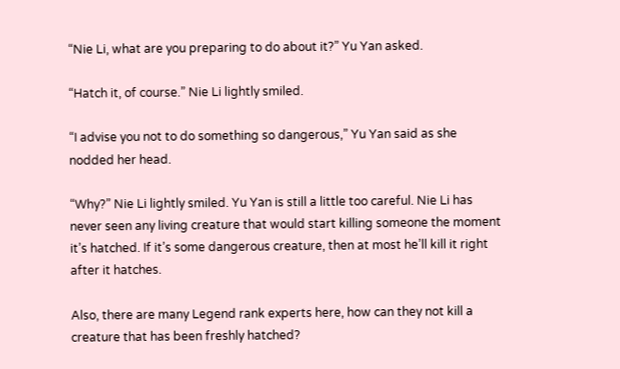“Nie Li, what are you preparing to do about it?” Yu Yan asked.

“Hatch it, of course.” Nie Li lightly smiled.

“I advise you not to do something so dangerous,” Yu Yan said as she nodded her head.

“Why?” Nie Li lightly smiled. Yu Yan is still a little too careful. Nie Li has never seen any living creature that would start killing someone the moment it’s hatched. If it’s some dangerous creature, then at most he’ll kill it right after it hatches.

Also, there are many Legend rank experts here, how can they not kill a creature that has been freshly hatched?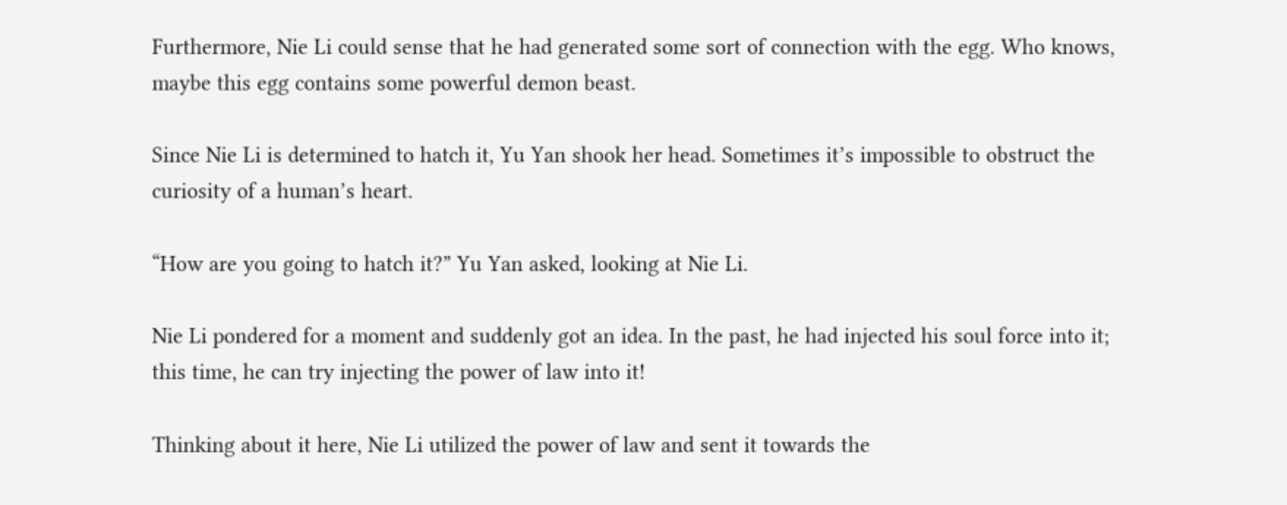Furthermore, Nie Li could sense that he had generated some sort of connection with the egg. Who knows, maybe this egg contains some powerful demon beast.

Since Nie Li is determined to hatch it, Yu Yan shook her head. Sometimes it’s impossible to obstruct the curiosity of a human’s heart.

“How are you going to hatch it?” Yu Yan asked, looking at Nie Li.

Nie Li pondered for a moment and suddenly got an idea. In the past, he had injected his soul force into it; this time, he can try injecting the power of law into it!

Thinking about it here, Nie Li utilized the power of law and sent it towards the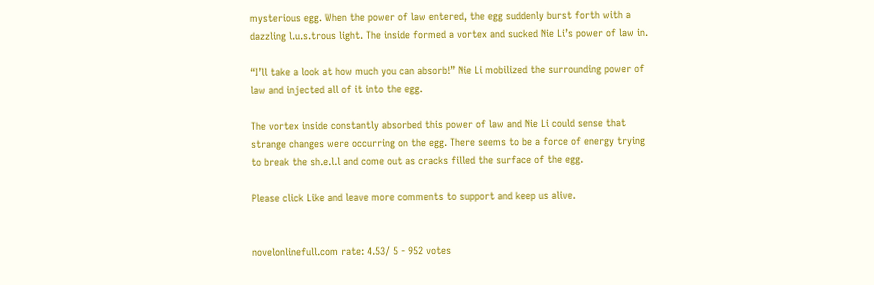mysterious egg. When the power of law entered, the egg suddenly burst forth with a dazzling l.u.s.trous light. The inside formed a vortex and sucked Nie Li’s power of law in.

“I’ll take a look at how much you can absorb!” Nie Li mobilized the surrounding power of law and injected all of it into the egg.

The vortex inside constantly absorbed this power of law and Nie Li could sense that strange changes were occurring on the egg. There seems to be a force of energy trying to break the sh.e.l.l and come out as cracks filled the surface of the egg.

Please click Like and leave more comments to support and keep us alive.


novelonlinefull.com rate: 4.53/ 5 - 952 votes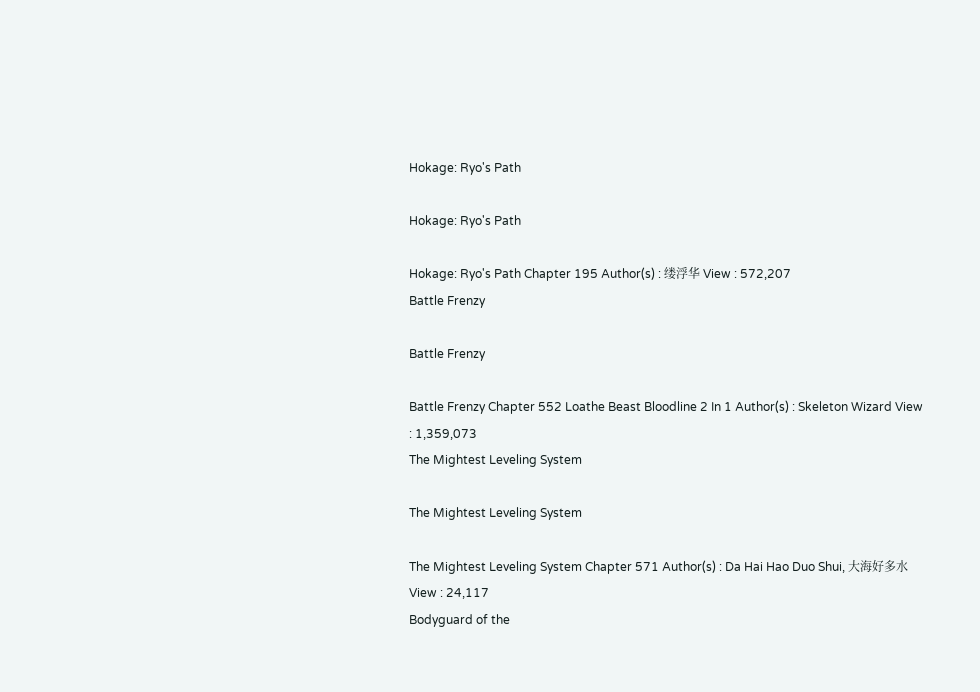Hokage: Ryo's Path

Hokage: Ryo's Path

Hokage: Ryo's Path Chapter 195 Author(s) : 缕浮华 View : 572,207
Battle Frenzy

Battle Frenzy

Battle Frenzy Chapter 552 Loathe Beast Bloodline 2 In 1 Author(s) : Skeleton Wizard View : 1,359,073
The Mightest Leveling System

The Mightest Leveling System

The Mightest Leveling System Chapter 571 Author(s) : Da Hai Hao Duo Shui, 大海好多水 View : 24,117
Bodyguard of the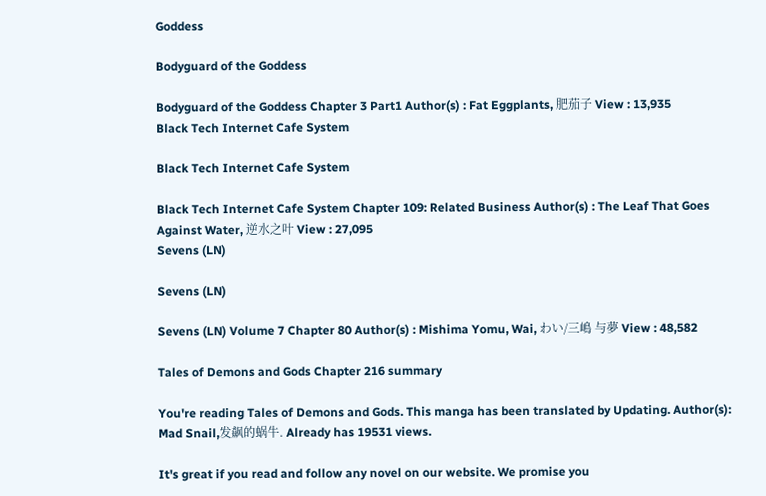Goddess

Bodyguard of the Goddess

Bodyguard of the Goddess Chapter 3 Part1 Author(s) : Fat Eggplants, 肥茄子 View : 13,935
Black Tech Internet Cafe System

Black Tech Internet Cafe System

Black Tech Internet Cafe System Chapter 109: Related Business Author(s) : The Leaf That Goes Against Water, 逆水之叶 View : 27,095
Sevens (LN)

Sevens (LN)

Sevens (LN) Volume 7 Chapter 80 Author(s) : Mishima Yomu, Wai, わい/三嶋 与夢 View : 48,582

Tales of Demons and Gods Chapter 216 summary

You're reading Tales of Demons and Gods. This manga has been translated by Updating. Author(s): Mad Snail,发飙的蜗牛. Already has 19531 views.

It's great if you read and follow any novel on our website. We promise you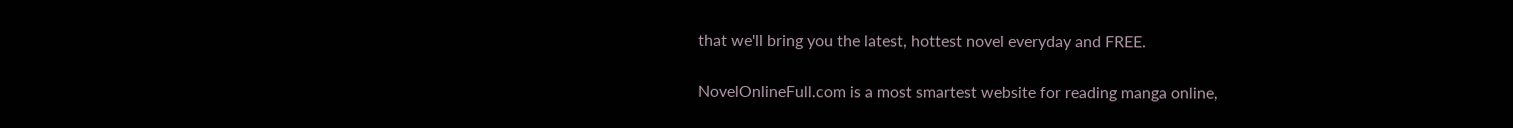that we'll bring you the latest, hottest novel everyday and FREE.

NovelOnlineFull.com is a most smartest website for reading manga online,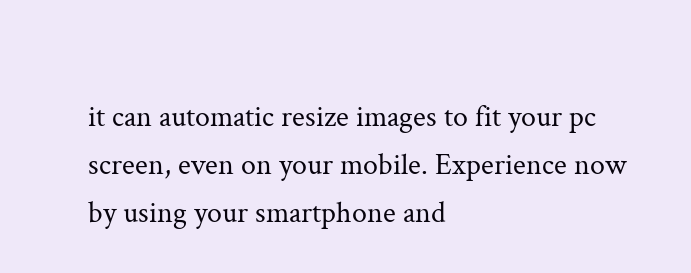it can automatic resize images to fit your pc screen, even on your mobile. Experience now by using your smartphone and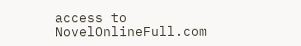access to NovelOnlineFull.com